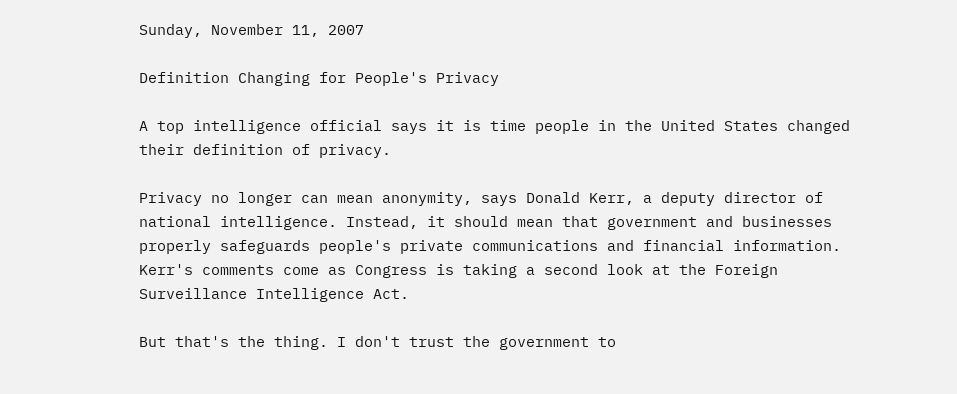Sunday, November 11, 2007

Definition Changing for People's Privacy

A top intelligence official says it is time people in the United States changed their definition of privacy.

Privacy no longer can mean anonymity, says Donald Kerr, a deputy director of national intelligence. Instead, it should mean that government and businesses properly safeguards people's private communications and financial information. Kerr's comments come as Congress is taking a second look at the Foreign Surveillance Intelligence Act.

But that's the thing. I don't trust the government to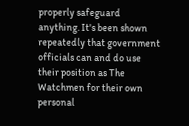properly safeguard anything. It's been shown repeatedly that government officials can and do use their position as The Watchmen for their own personal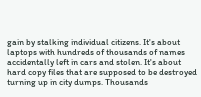gain by stalking individual citizens. It's about laptops with hundreds of thousands of names accidentally left in cars and stolen. It's about hard copy files that are supposed to be destroyed turning up in city dumps. Thousands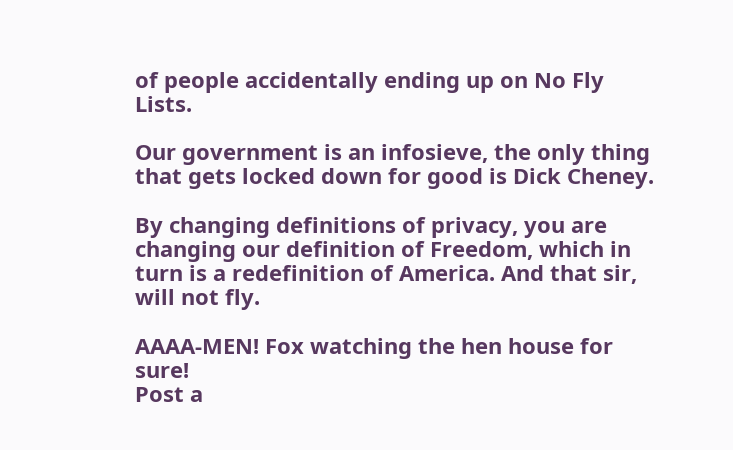of people accidentally ending up on No Fly Lists.

Our government is an infosieve, the only thing that gets locked down for good is Dick Cheney.

By changing definitions of privacy, you are changing our definition of Freedom, which in turn is a redefinition of America. And that sir, will not fly.

AAAA-MEN! Fox watching the hen house for sure!
Post a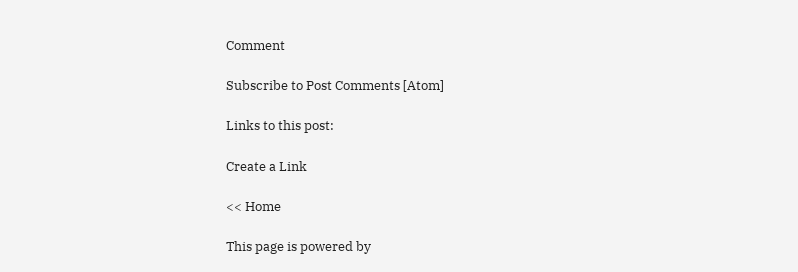Comment

Subscribe to Post Comments [Atom]

Links to this post:

Create a Link

<< Home

This page is powered by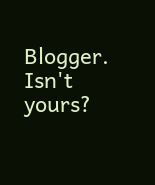Blogger. Isn't yours?